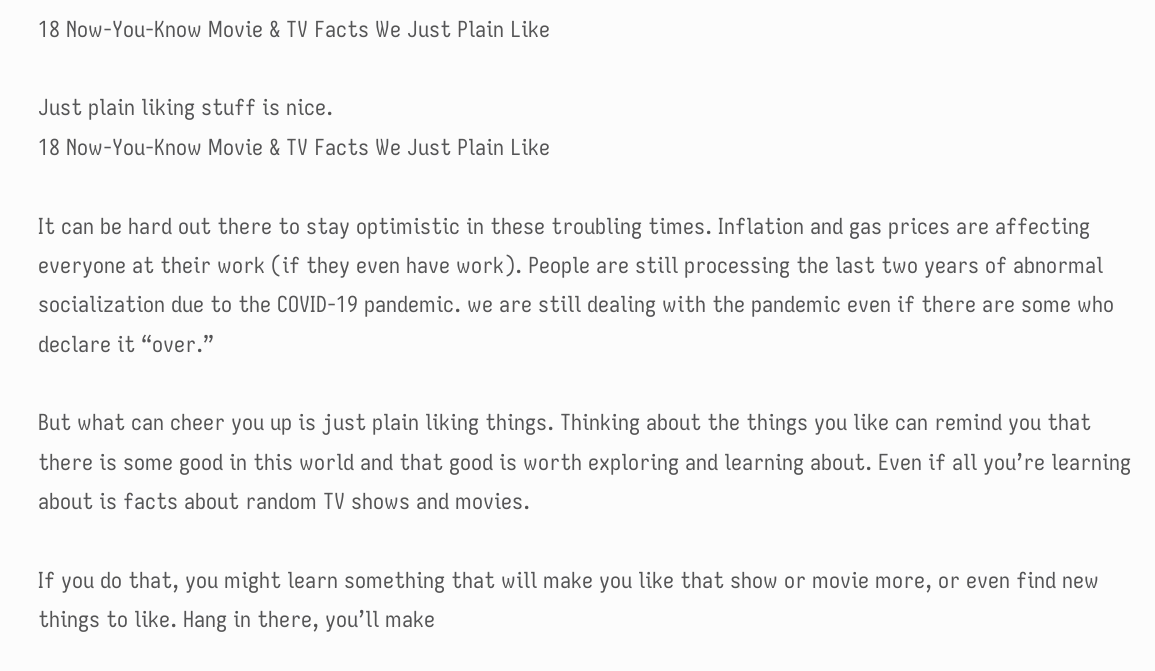18 Now-You-Know Movie & TV Facts We Just Plain Like

Just plain liking stuff is nice.
18 Now-You-Know Movie & TV Facts We Just Plain Like

It can be hard out there to stay optimistic in these troubling times. Inflation and gas prices are affecting everyone at their work (if they even have work). People are still processing the last two years of abnormal socialization due to the COVID-19 pandemic. we are still dealing with the pandemic even if there are some who declare it “over.”

But what can cheer you up is just plain liking things. Thinking about the things you like can remind you that there is some good in this world and that good is worth exploring and learning about. Even if all you’re learning about is facts about random TV shows and movies.

If you do that, you might learn something that will make you like that show or movie more, or even find new things to like. Hang in there, you’ll make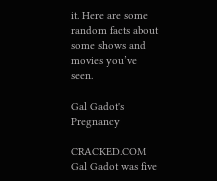it. Here are some random facts about some shows and movies you’ve seen.

Gal Gadot's Pregnancy

CRACKED.COM Gal Gadot was five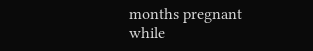months pregnant while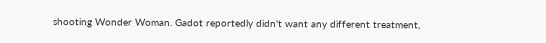shooting Wonder Woman. Gadot reportedly didn't want any different treatment,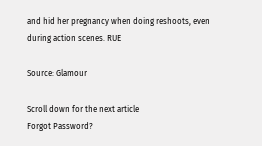and hid her pregnancy when doing reshoots, even during action scenes. RUE

Source: Glamour

Scroll down for the next article
Forgot Password?